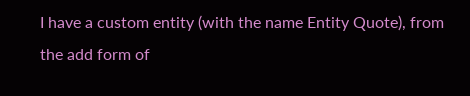I have a custom entity (with the name Entity Quote), from the add form of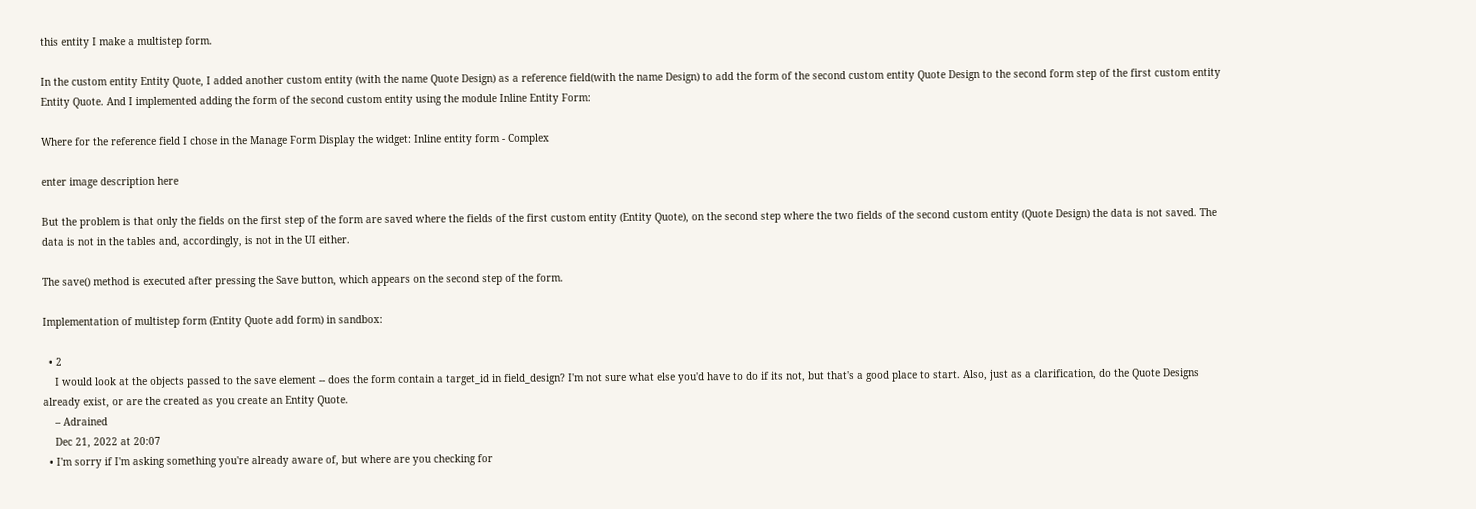this entity I make a multistep form.

In the custom entity Entity Quote, I added another custom entity (with the name Quote Design) as a reference field(with the name Design) to add the form of the second custom entity Quote Design to the second form step of the first custom entity Entity Quote. And I implemented adding the form of the second custom entity using the module Inline Entity Form:

Where for the reference field I chose in the Manage Form Display the widget: Inline entity form - Complex

enter image description here

But the problem is that only the fields on the first step of the form are saved where the fields of the first custom entity (Entity Quote), on the second step where the two fields of the second custom entity (Quote Design) the data is not saved. The data is not in the tables and, accordingly, is not in the UI either.

The save() method is executed after pressing the Save button, which appears on the second step of the form.

Implementation of multistep form (Entity Quote add form) in sandbox:

  • 2
    I would look at the objects passed to the save element -- does the form contain a target_id in field_design? I'm not sure what else you'd have to do if its not, but that's a good place to start. Also, just as a clarification, do the Quote Designs already exist, or are the created as you create an Entity Quote.
    – Adrained
    Dec 21, 2022 at 20:07
  • I'm sorry if I'm asking something you're already aware of, but where are you checking for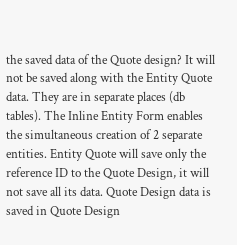the saved data of the Quote design? It will not be saved along with the Entity Quote data. They are in separate places (db tables). The Inline Entity Form enables the simultaneous creation of 2 separate entities. Entity Quote will save only the reference ID to the Quote Design, it will not save all its data. Quote Design data is saved in Quote Design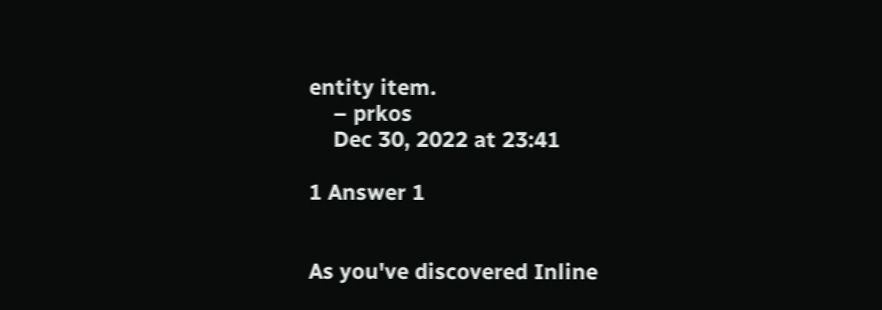entity item.
    – prkos
    Dec 30, 2022 at 23:41

1 Answer 1


As you've discovered Inline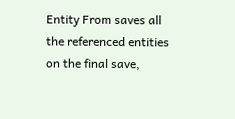Entity From saves all the referenced entities on the final save,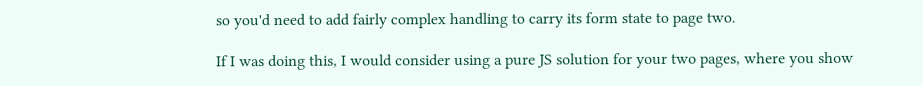so you'd need to add fairly complex handling to carry its form state to page two.

If I was doing this, I would consider using a pure JS solution for your two pages, where you show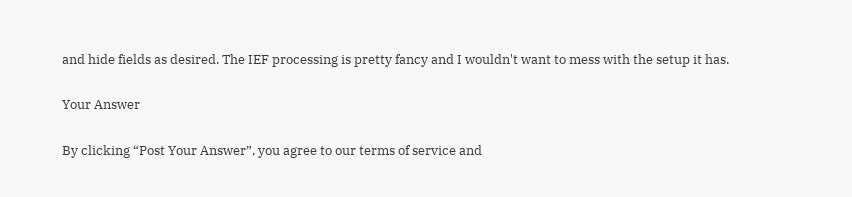and hide fields as desired. The IEF processing is pretty fancy and I wouldn't want to mess with the setup it has.

Your Answer

By clicking “Post Your Answer”, you agree to our terms of service and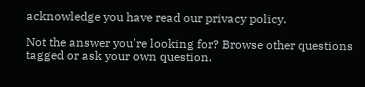acknowledge you have read our privacy policy.

Not the answer you're looking for? Browse other questions tagged or ask your own question.